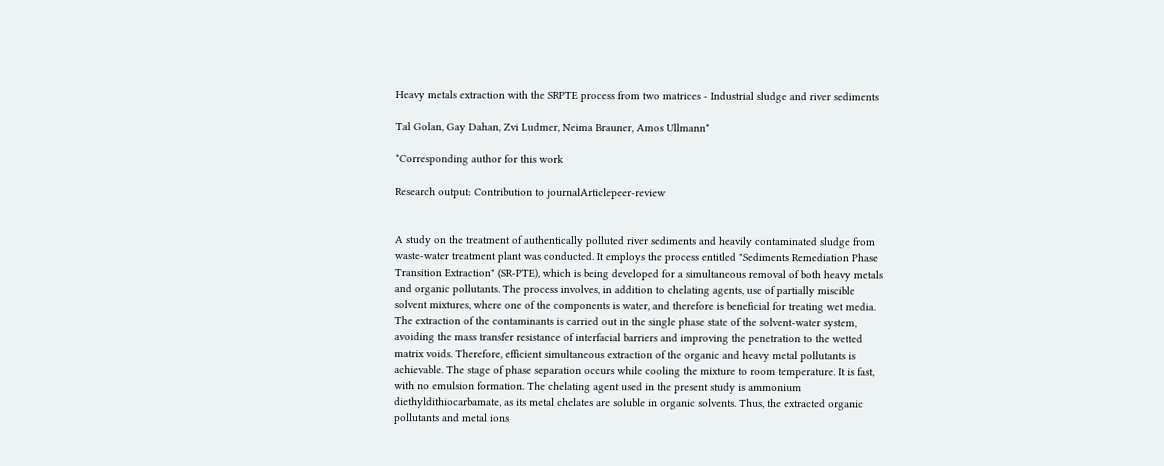Heavy metals extraction with the SRPTE process from two matrices - Industrial sludge and river sediments

Tal Golan, Gay Dahan, Zvi Ludmer, Neima Brauner, Amos Ullmann*

*Corresponding author for this work

Research output: Contribution to journalArticlepeer-review


A study on the treatment of authentically polluted river sediments and heavily contaminated sludge from waste-water treatment plant was conducted. It employs the process entitled "Sediments Remediation Phase Transition Extraction" (SR-PTE), which is being developed for a simultaneous removal of both heavy metals and organic pollutants. The process involves, in addition to chelating agents, use of partially miscible solvent mixtures, where one of the components is water, and therefore is beneficial for treating wet media. The extraction of the contaminants is carried out in the single phase state of the solvent-water system, avoiding the mass transfer resistance of interfacial barriers and improving the penetration to the wetted matrix voids. Therefore, efficient simultaneous extraction of the organic and heavy metal pollutants is achievable. The stage of phase separation occurs while cooling the mixture to room temperature. It is fast, with no emulsion formation. The chelating agent used in the present study is ammonium diethyldithiocarbamate, as its metal chelates are soluble in organic solvents. Thus, the extracted organic pollutants and metal ions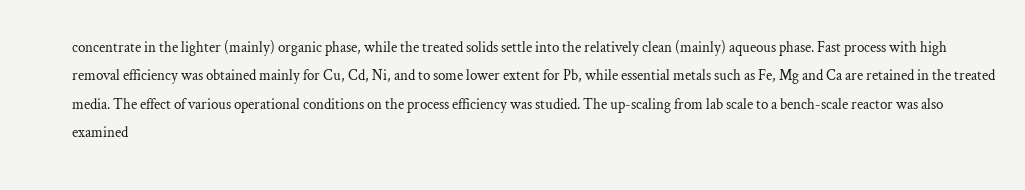concentrate in the lighter (mainly) organic phase, while the treated solids settle into the relatively clean (mainly) aqueous phase. Fast process with high removal efficiency was obtained mainly for Cu, Cd, Ni, and to some lower extent for Pb, while essential metals such as Fe, Mg and Ca are retained in the treated media. The effect of various operational conditions on the process efficiency was studied. The up-scaling from lab scale to a bench-scale reactor was also examined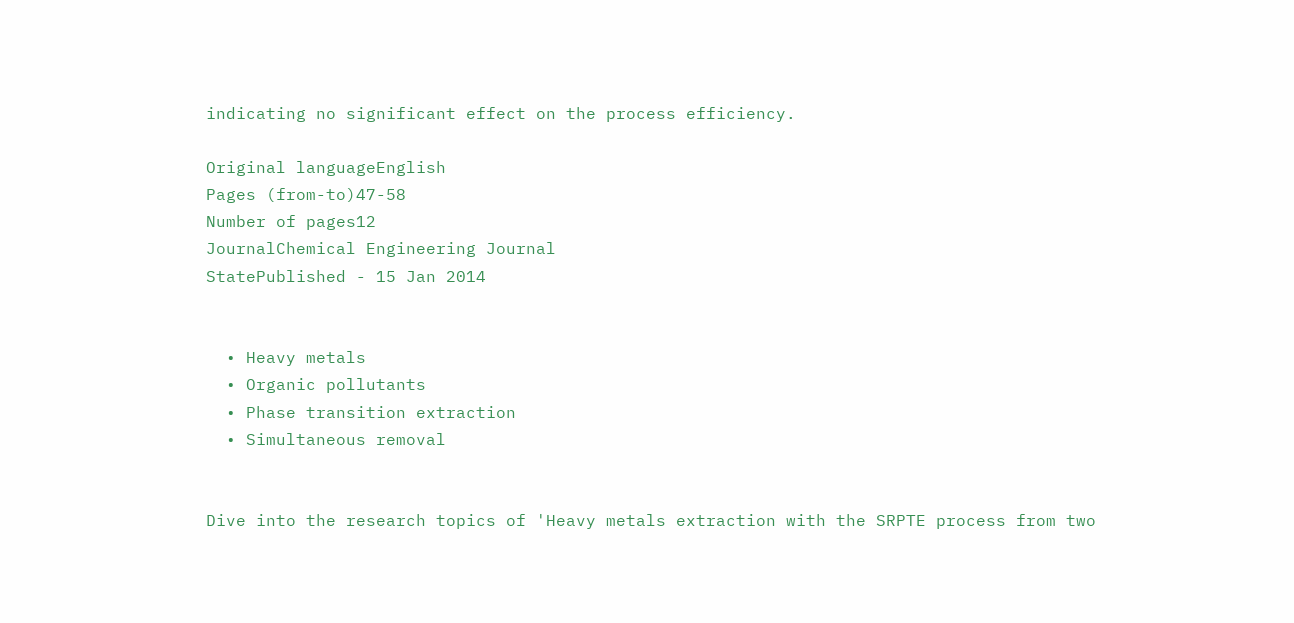indicating no significant effect on the process efficiency.

Original languageEnglish
Pages (from-to)47-58
Number of pages12
JournalChemical Engineering Journal
StatePublished - 15 Jan 2014


  • Heavy metals
  • Organic pollutants
  • Phase transition extraction
  • Simultaneous removal


Dive into the research topics of 'Heavy metals extraction with the SRPTE process from two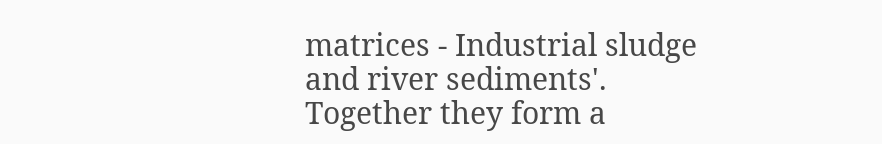matrices - Industrial sludge and river sediments'. Together they form a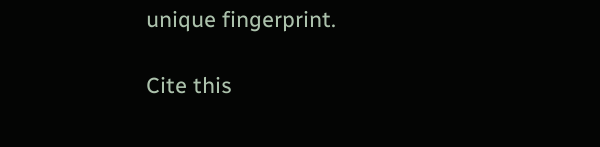unique fingerprint.

Cite this